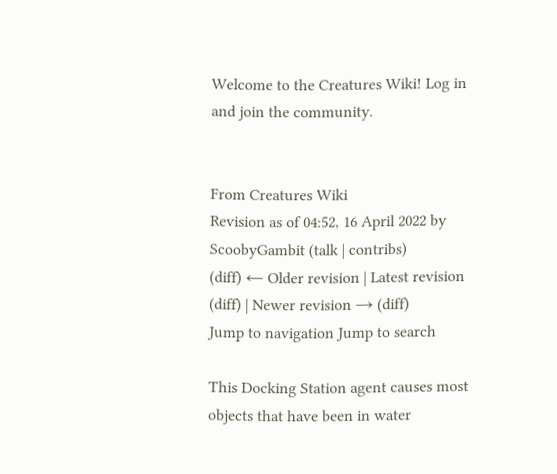Welcome to the Creatures Wiki! Log in and join the community.


From Creatures Wiki
Revision as of 04:52, 16 April 2022 by ScoobyGambit (talk | contribs)
(diff) ← Older revision | Latest revision (diff) | Newer revision → (diff)
Jump to navigation Jump to search

This Docking Station agent causes most objects that have been in water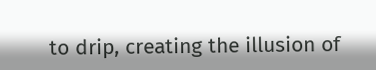to drip, creating the illusion of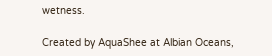wetness.

Created by AquaShee at Albian Oceans,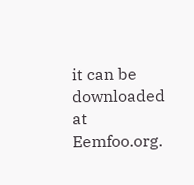it can be downloaded at Eemfoo.org.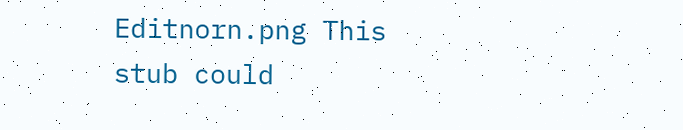Editnorn.png This stub could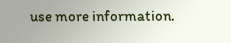use more information.